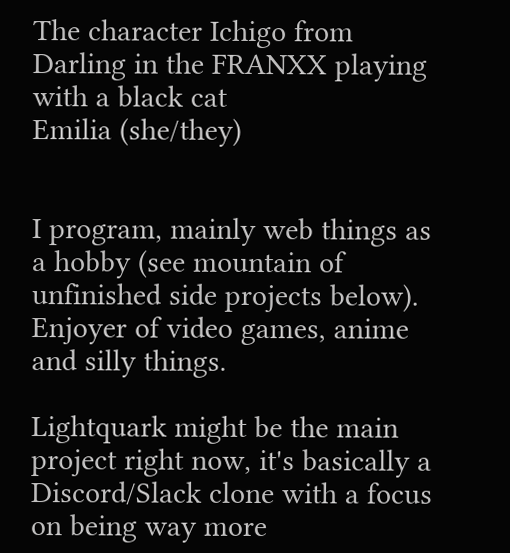The character Ichigo from Darling in the FRANXX playing with a black cat
Emilia (she/they)


I program, mainly web things as a hobby (see mountain of unfinished side projects below). Enjoyer of video games, anime and silly things.

Lightquark might be the main project right now, it's basically a Discord/Slack clone with a focus on being way more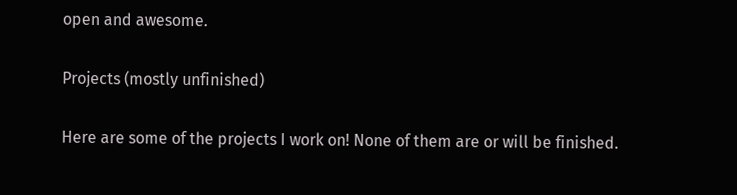open and awesome.

Projects (mostly unfinished)

Here are some of the projects I work on! None of them are or will be finished.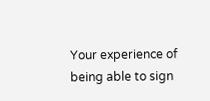Your experience of being able to sign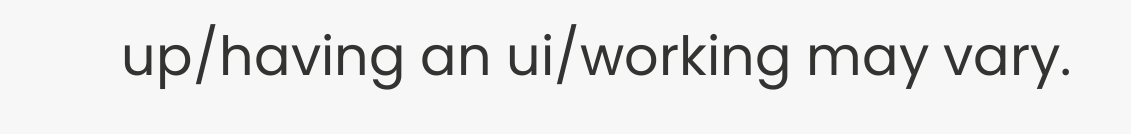up/having an ui/working may vary.